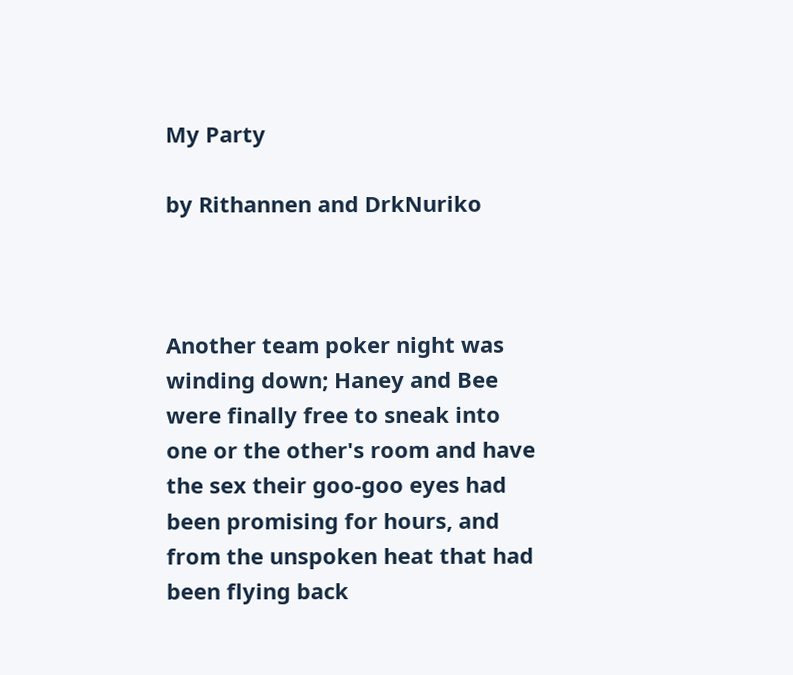My Party

by Rithannen and DrkNuriko



Another team poker night was winding down; Haney and Bee were finally free to sneak into one or the other's room and have the sex their goo-goo eyes had been promising for hours, and from the unspoken heat that had been flying back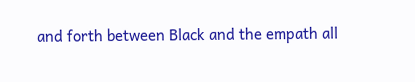and forth between Black and the empath all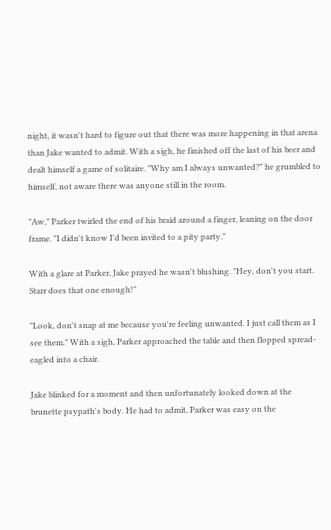night, it wasn't hard to figure out that there was more happening in that arena than Jake wanted to admit. With a sigh, he finished off the last of his beer and dealt himself a game of solitaire. "Why am I always unwanted?" he grumbled to himself, not aware there was anyone still in the room.

"Aw," Parker twirled the end of his braid around a finger, leaning on the door frame. "I didn't know I'd been invited to a pity party."

With a glare at Parker, Jake prayed he wasn't blushing. "Hey, don't you start. Starr does that one enough!"

"Look, don't snap at me because you're feeling unwanted. I just call them as I see them." With a sigh, Parker approached the table and then flopped spread-eagled into a chair.

Jake blinked for a moment and then unfortunately looked down at the brunette psypath's body. He had to admit, Parker was easy on the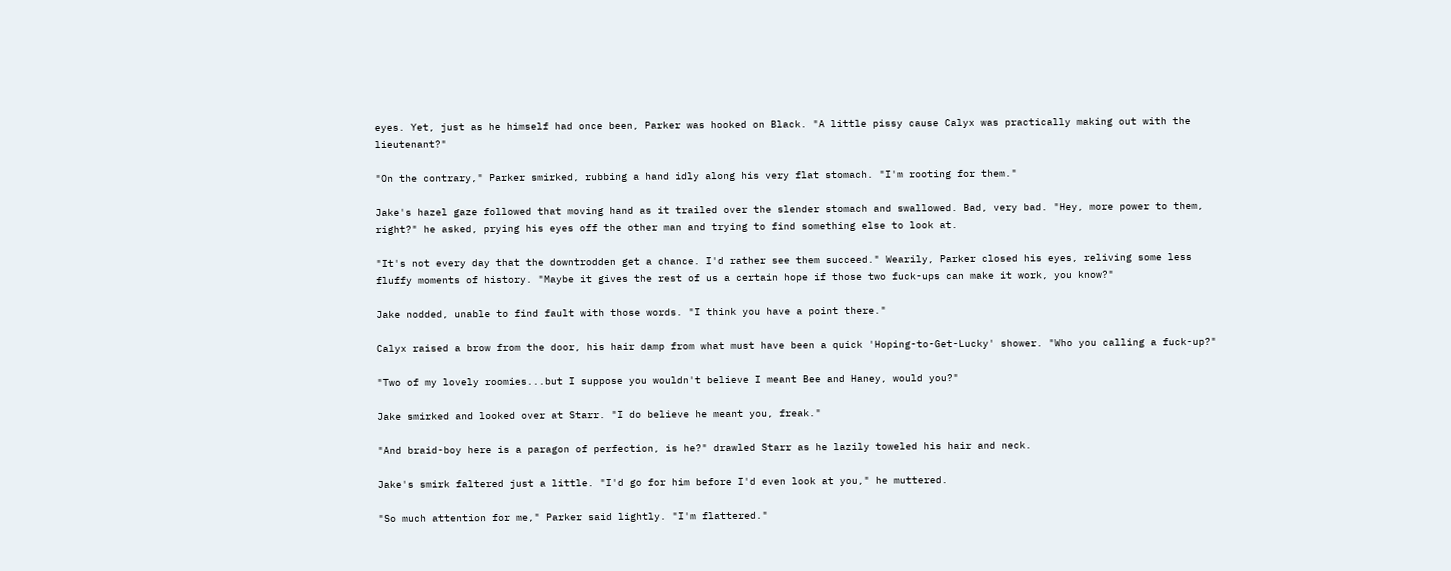eyes. Yet, just as he himself had once been, Parker was hooked on Black. "A little pissy cause Calyx was practically making out with the lieutenant?"

"On the contrary," Parker smirked, rubbing a hand idly along his very flat stomach. "I'm rooting for them."

Jake's hazel gaze followed that moving hand as it trailed over the slender stomach and swallowed. Bad, very bad. "Hey, more power to them, right?" he asked, prying his eyes off the other man and trying to find something else to look at.

"It's not every day that the downtrodden get a chance. I'd rather see them succeed." Wearily, Parker closed his eyes, reliving some less fluffy moments of history. "Maybe it gives the rest of us a certain hope if those two fuck-ups can make it work, you know?"

Jake nodded, unable to find fault with those words. "I think you have a point there."

Calyx raised a brow from the door, his hair damp from what must have been a quick 'Hoping-to-Get-Lucky' shower. "Who you calling a fuck-up?"

"Two of my lovely roomies...but I suppose you wouldn't believe I meant Bee and Haney, would you?"

Jake smirked and looked over at Starr. "I do believe he meant you, freak."

"And braid-boy here is a paragon of perfection, is he?" drawled Starr as he lazily toweled his hair and neck.

Jake's smirk faltered just a little. "I'd go for him before I'd even look at you," he muttered.

"So much attention for me," Parker said lightly. "I'm flattered."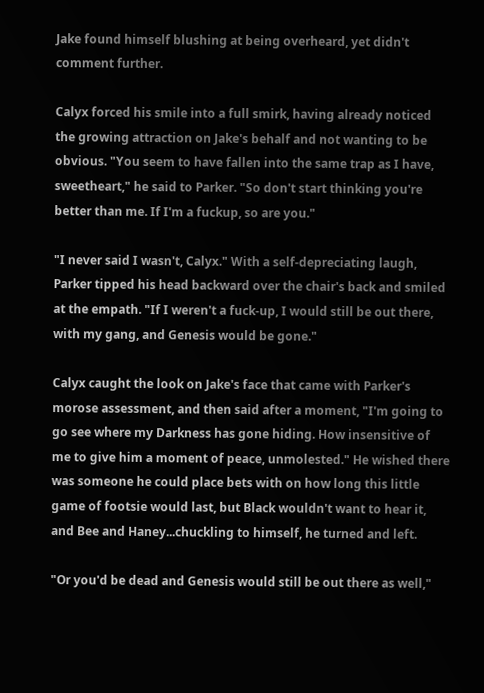Jake found himself blushing at being overheard, yet didn't comment further.

Calyx forced his smile into a full smirk, having already noticed the growing attraction on Jake's behalf and not wanting to be obvious. "You seem to have fallen into the same trap as I have, sweetheart," he said to Parker. "So don't start thinking you're better than me. If I'm a fuckup, so are you."

"I never said I wasn't, Calyx." With a self-depreciating laugh, Parker tipped his head backward over the chair's back and smiled at the empath. "If I weren't a fuck-up, I would still be out there, with my gang, and Genesis would be gone."

Calyx caught the look on Jake's face that came with Parker's morose assessment, and then said after a moment, "I'm going to go see where my Darkness has gone hiding. How insensitive of me to give him a moment of peace, unmolested." He wished there was someone he could place bets with on how long this little game of footsie would last, but Black wouldn't want to hear it, and Bee and Haney...chuckling to himself, he turned and left.

"Or you'd be dead and Genesis would still be out there as well,"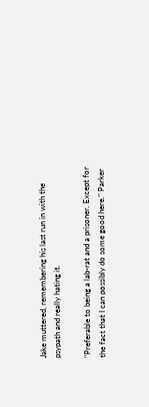Jake muttered, remembering his last run in with the psypath and really hating it.

"Preferable to being a lab-rat and a prisoner. Except for the fact that I can possibly do some good here." Parker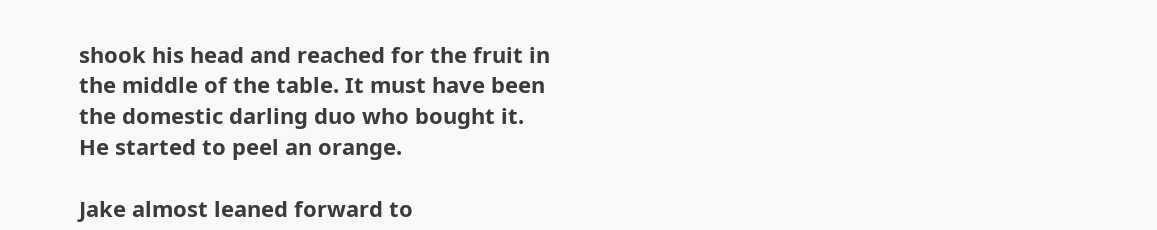shook his head and reached for the fruit in the middle of the table. It must have been the domestic darling duo who bought it. He started to peel an orange.

Jake almost leaned forward to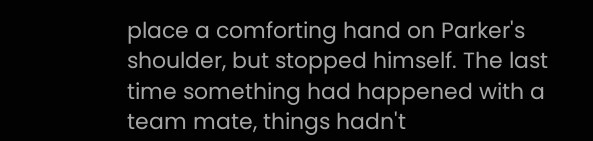place a comforting hand on Parker's shoulder, but stopped himself. The last time something had happened with a team mate, things hadn't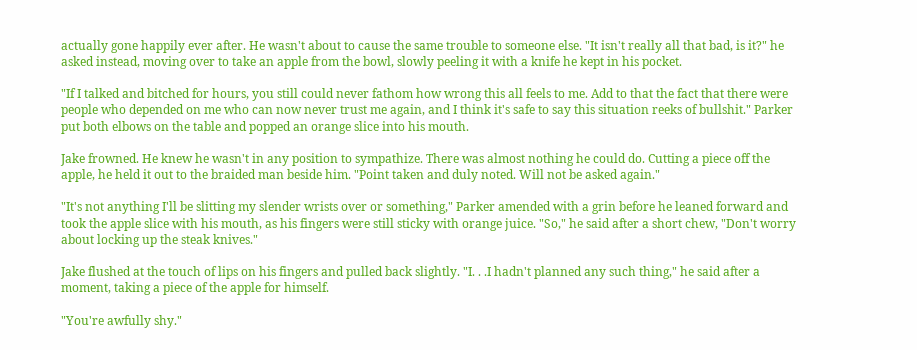actually gone happily ever after. He wasn't about to cause the same trouble to someone else. "It isn't really all that bad, is it?" he asked instead, moving over to take an apple from the bowl, slowly peeling it with a knife he kept in his pocket.

"If I talked and bitched for hours, you still could never fathom how wrong this all feels to me. Add to that the fact that there were people who depended on me who can now never trust me again, and I think it's safe to say this situation reeks of bullshit." Parker put both elbows on the table and popped an orange slice into his mouth.

Jake frowned. He knew he wasn't in any position to sympathize. There was almost nothing he could do. Cutting a piece off the apple, he held it out to the braided man beside him. "Point taken and duly noted. Will not be asked again."

"It's not anything I'll be slitting my slender wrists over or something," Parker amended with a grin before he leaned forward and took the apple slice with his mouth, as his fingers were still sticky with orange juice. "So," he said after a short chew, "Don't worry about locking up the steak knives."

Jake flushed at the touch of lips on his fingers and pulled back slightly. "I. . .I hadn't planned any such thing," he said after a moment, taking a piece of the apple for himself.

"You're awfully shy."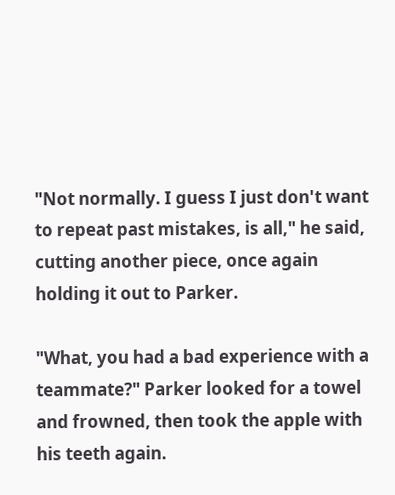"Not normally. I guess I just don't want to repeat past mistakes, is all," he said, cutting another piece, once again holding it out to Parker.

"What, you had a bad experience with a teammate?" Parker looked for a towel and frowned, then took the apple with his teeth again.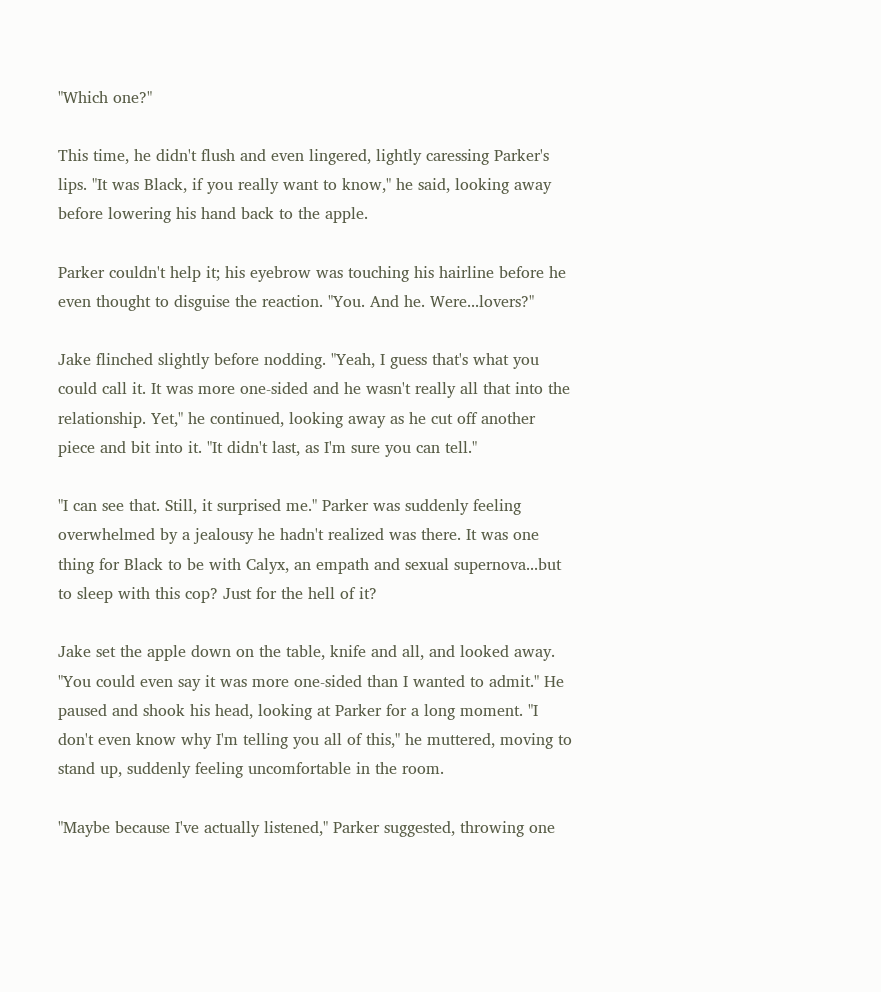"Which one?"

This time, he didn't flush and even lingered, lightly caressing Parker's lips. "It was Black, if you really want to know," he said, looking away before lowering his hand back to the apple.

Parker couldn't help it; his eyebrow was touching his hairline before he even thought to disguise the reaction. "You. And he. Were...lovers?"

Jake flinched slightly before nodding. "Yeah, I guess that's what you could call it. It was more one-sided and he wasn't really all that into the relationship. Yet," he continued, looking away as he cut off another piece and bit into it. "It didn't last, as I'm sure you can tell."

"I can see that. Still, it surprised me." Parker was suddenly feeling overwhelmed by a jealousy he hadn't realized was there. It was one thing for Black to be with Calyx, an empath and sexual supernova...but to sleep with this cop? Just for the hell of it?

Jake set the apple down on the table, knife and all, and looked away. "You could even say it was more one-sided than I wanted to admit." He paused and shook his head, looking at Parker for a long moment. "I don't even know why I'm telling you all of this," he muttered, moving to stand up, suddenly feeling uncomfortable in the room.

"Maybe because I've actually listened," Parker suggested, throwing one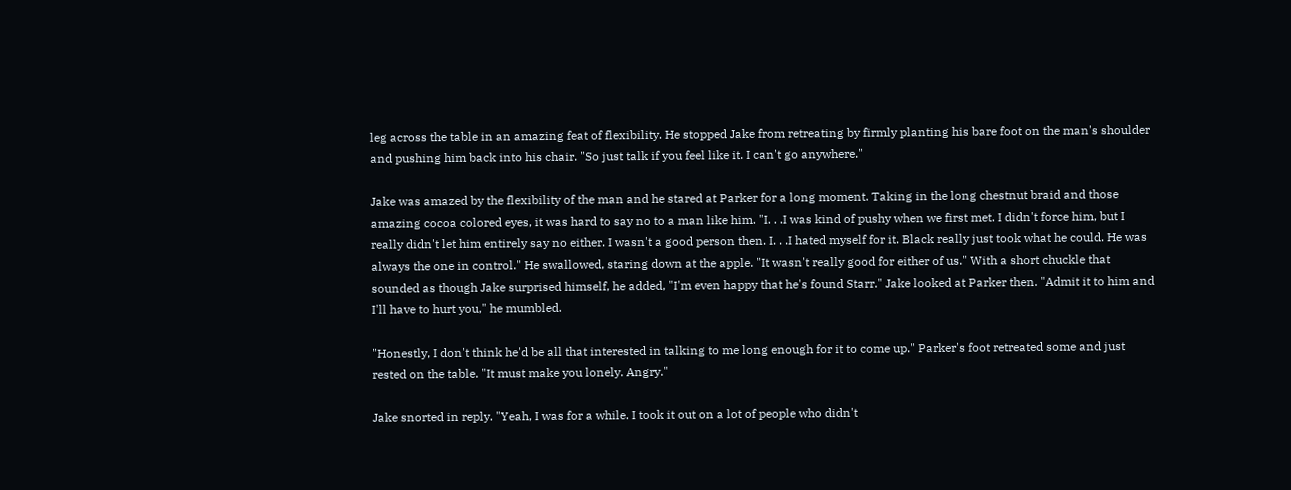leg across the table in an amazing feat of flexibility. He stopped Jake from retreating by firmly planting his bare foot on the man's shoulder and pushing him back into his chair. "So just talk if you feel like it. I can't go anywhere."

Jake was amazed by the flexibility of the man and he stared at Parker for a long moment. Taking in the long chestnut braid and those amazing cocoa colored eyes, it was hard to say no to a man like him. "I. . .I was kind of pushy when we first met. I didn't force him, but I really didn't let him entirely say no either. I wasn't a good person then. I. . .I hated myself for it. Black really just took what he could. He was always the one in control." He swallowed, staring down at the apple. "It wasn't really good for either of us." With a short chuckle that sounded as though Jake surprised himself, he added, "I'm even happy that he's found Starr." Jake looked at Parker then. "Admit it to him and I'll have to hurt you," he mumbled.

"Honestly, I don't think he'd be all that interested in talking to me long enough for it to come up." Parker's foot retreated some and just rested on the table. "It must make you lonely. Angry."

Jake snorted in reply. "Yeah, I was for a while. I took it out on a lot of people who didn't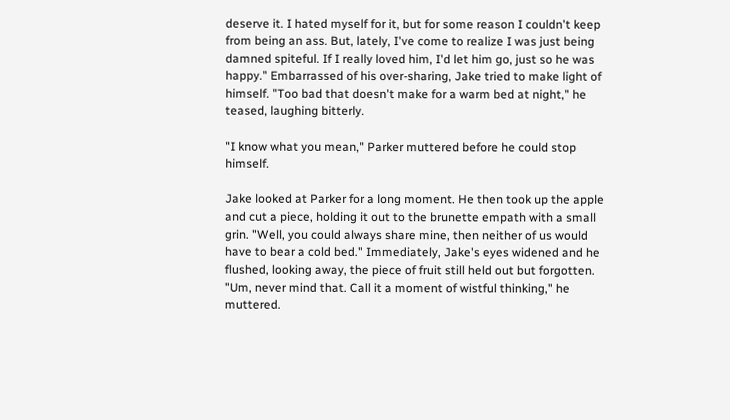deserve it. I hated myself for it, but for some reason I couldn't keep from being an ass. But, lately, I've come to realize I was just being damned spiteful. If I really loved him, I'd let him go, just so he was happy." Embarrassed of his over-sharing, Jake tried to make light of himself. "Too bad that doesn't make for a warm bed at night," he teased, laughing bitterly.

"I know what you mean," Parker muttered before he could stop himself.

Jake looked at Parker for a long moment. He then took up the apple and cut a piece, holding it out to the brunette empath with a small grin. "Well, you could always share mine, then neither of us would have to bear a cold bed." Immediately, Jake's eyes widened and he flushed, looking away, the piece of fruit still held out but forgotten. "Um, never mind that. Call it a moment of wistful thinking," he muttered.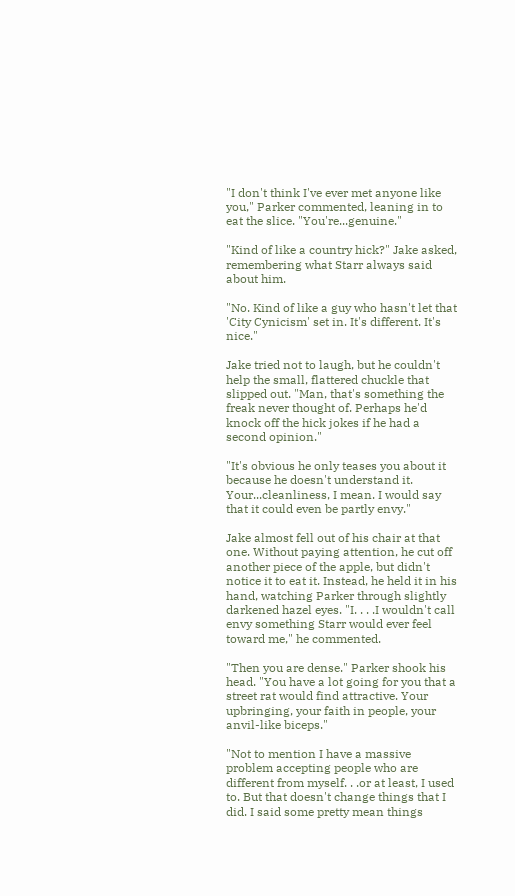"I don't think I've ever met anyone like you," Parker commented, leaning in to eat the slice. "You're...genuine."

"Kind of like a country hick?" Jake asked, remembering what Starr always said about him.

"No. Kind of like a guy who hasn't let that 'City Cynicism' set in. It's different. It's nice."

Jake tried not to laugh, but he couldn't help the small, flattered chuckle that slipped out. "Man, that's something the freak never thought of. Perhaps he'd knock off the hick jokes if he had a second opinion."

"It's obvious he only teases you about it because he doesn't understand it. Your...cleanliness, I mean. I would say that it could even be partly envy."

Jake almost fell out of his chair at that one. Without paying attention, he cut off another piece of the apple, but didn't notice it to eat it. Instead, he held it in his hand, watching Parker through slightly darkened hazel eyes. "I. . . .I wouldn't call envy something Starr would ever feel toward me," he commented.

"Then you are dense." Parker shook his head. "You have a lot going for you that a street rat would find attractive. Your upbringing, your faith in people, your anvil-like biceps."

"Not to mention I have a massive problem accepting people who are different from myself. . .or at least, I used to. But that doesn't change things that I did. I said some pretty mean things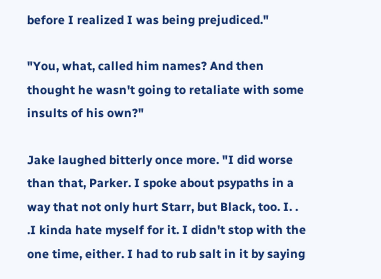before I realized I was being prejudiced."

"You, what, called him names? And then thought he wasn't going to retaliate with some insults of his own?"

Jake laughed bitterly once more. "I did worse than that, Parker. I spoke about psypaths in a way that not only hurt Starr, but Black, too. I. . .I kinda hate myself for it. I didn't stop with the one time, either. I had to rub salt in it by saying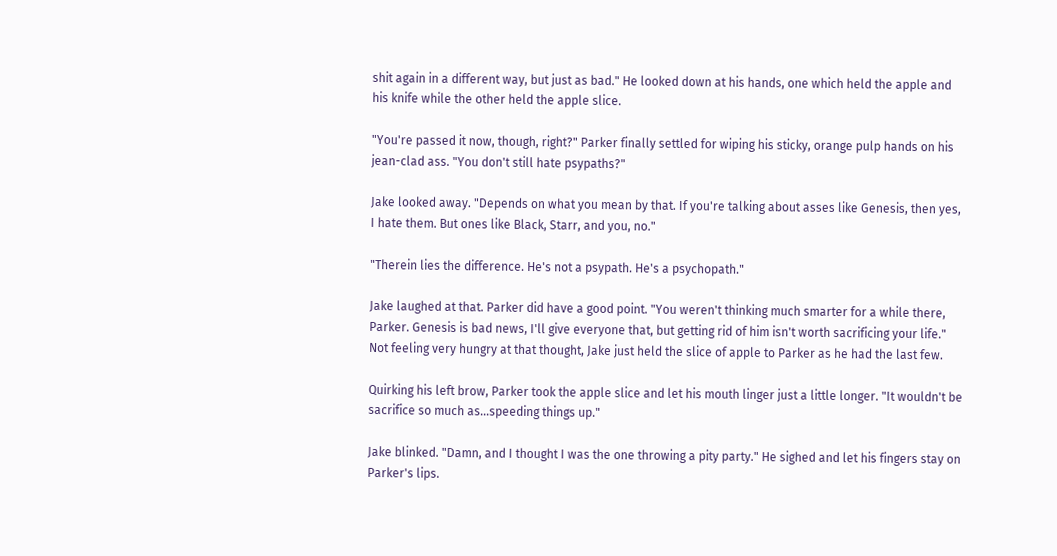shit again in a different way, but just as bad." He looked down at his hands, one which held the apple and his knife while the other held the apple slice.

"You're passed it now, though, right?" Parker finally settled for wiping his sticky, orange pulp hands on his jean-clad ass. "You don't still hate psypaths?"

Jake looked away. "Depends on what you mean by that. If you're talking about asses like Genesis, then yes, I hate them. But ones like Black, Starr, and you, no."

"Therein lies the difference. He's not a psypath. He's a psychopath."

Jake laughed at that. Parker did have a good point. "You weren't thinking much smarter for a while there, Parker. Genesis is bad news, I'll give everyone that, but getting rid of him isn't worth sacrificing your life." Not feeling very hungry at that thought, Jake just held the slice of apple to Parker as he had the last few.

Quirking his left brow, Parker took the apple slice and let his mouth linger just a little longer. "It wouldn't be sacrifice so much as...speeding things up."

Jake blinked. "Damn, and I thought I was the one throwing a pity party." He sighed and let his fingers stay on Parker's lips.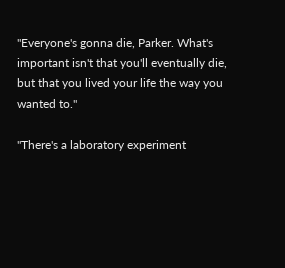"Everyone's gonna die, Parker. What's important isn't that you'll eventually die, but that you lived your life the way you wanted to."

"There's a laboratory experiment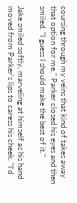coursing through my veins that kind of takes away that option for me." Parker closed his eyes and then smiled. "I guess I should make the best of it."

Jake smiled softly, marveling at himself as his hand moved from Parker's lips to caress his cheek. "I'd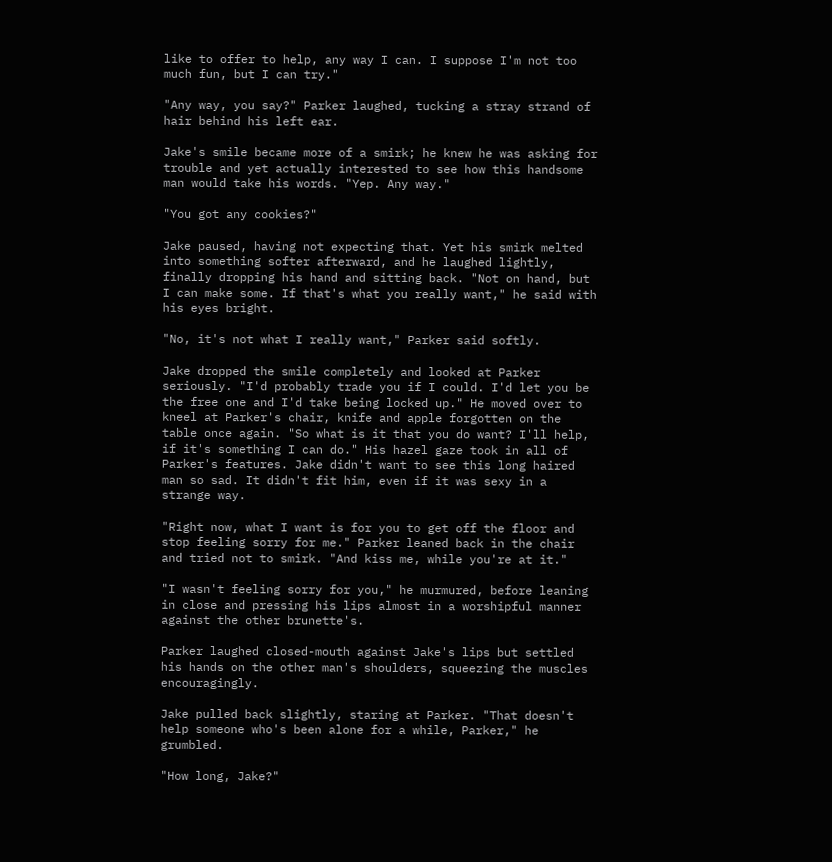like to offer to help, any way I can. I suppose I'm not too much fun, but I can try."

"Any way, you say?" Parker laughed, tucking a stray strand of hair behind his left ear.

Jake's smile became more of a smirk; he knew he was asking for trouble and yet actually interested to see how this handsome man would take his words. "Yep. Any way."

"You got any cookies?"

Jake paused, having not expecting that. Yet his smirk melted into something softer afterward, and he laughed lightly, finally dropping his hand and sitting back. "Not on hand, but I can make some. If that's what you really want," he said with his eyes bright.

"No, it's not what I really want," Parker said softly.

Jake dropped the smile completely and looked at Parker seriously. "I'd probably trade you if I could. I'd let you be the free one and I'd take being locked up." He moved over to kneel at Parker's chair, knife and apple forgotten on the table once again. "So what is it that you do want? I'll help, if it's something I can do." His hazel gaze took in all of Parker's features. Jake didn't want to see this long haired man so sad. It didn't fit him, even if it was sexy in a strange way.

"Right now, what I want is for you to get off the floor and stop feeling sorry for me." Parker leaned back in the chair and tried not to smirk. "And kiss me, while you're at it."

"I wasn't feeling sorry for you," he murmured, before leaning in close and pressing his lips almost in a worshipful manner against the other brunette's.

Parker laughed closed-mouth against Jake's lips but settled his hands on the other man's shoulders, squeezing the muscles encouragingly.

Jake pulled back slightly, staring at Parker. "That doesn't help someone who's been alone for a while, Parker," he grumbled.

"How long, Jake?"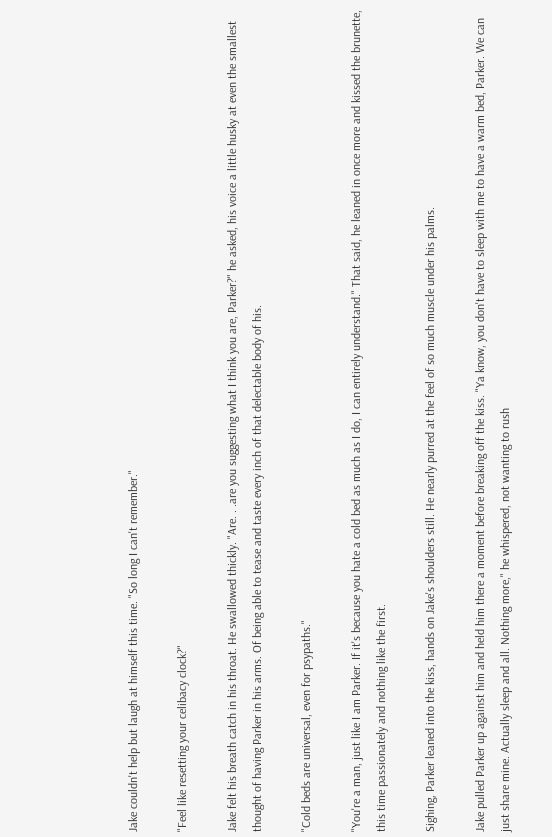Jake couldn't help but laugh at himself this time. "So long I can't remember."

"Feel like resetting your celibacy clock?"

Jake felt his breath catch in his throat. He swallowed thickly. "Are. . .are you suggesting what I think you are, Parker?" he asked, his voice a little husky at even the smallest thought of having Parker in his arms. Of being able to tease and taste every inch of that delectable body of his.

"Cold beds are universal, even for psypaths."

"You're a man, just like I am Parker. If it's because you hate a cold bed as much as I do, I can entirely understand." That said, he leaned in once more and kissed the brunette, this time passionately and nothing like the first.

Sighing, Parker leaned into the kiss, hands on Jake's shoulders still. He nearly purred at the feel of so much muscle under his palms.

Jake pulled Parker up against him and held him there a moment before breaking off the kiss. "Ya know, you don't have to sleep with me to have a warm bed, Parker. We can just share mine. Actually sleep and all. Nothing more," he whispered, not wanting to rush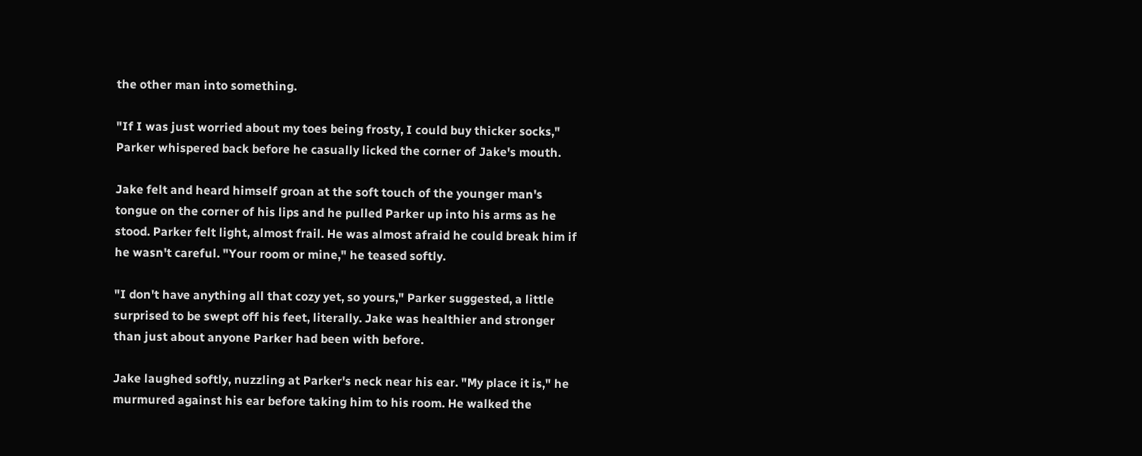the other man into something.

"If I was just worried about my toes being frosty, I could buy thicker socks," Parker whispered back before he casually licked the corner of Jake's mouth.

Jake felt and heard himself groan at the soft touch of the younger man's tongue on the corner of his lips and he pulled Parker up into his arms as he stood. Parker felt light, almost frail. He was almost afraid he could break him if he wasn't careful. "Your room or mine," he teased softly.

"I don't have anything all that cozy yet, so yours," Parker suggested, a little surprised to be swept off his feet, literally. Jake was healthier and stronger than just about anyone Parker had been with before.

Jake laughed softly, nuzzling at Parker's neck near his ear. "My place it is," he murmured against his ear before taking him to his room. He walked the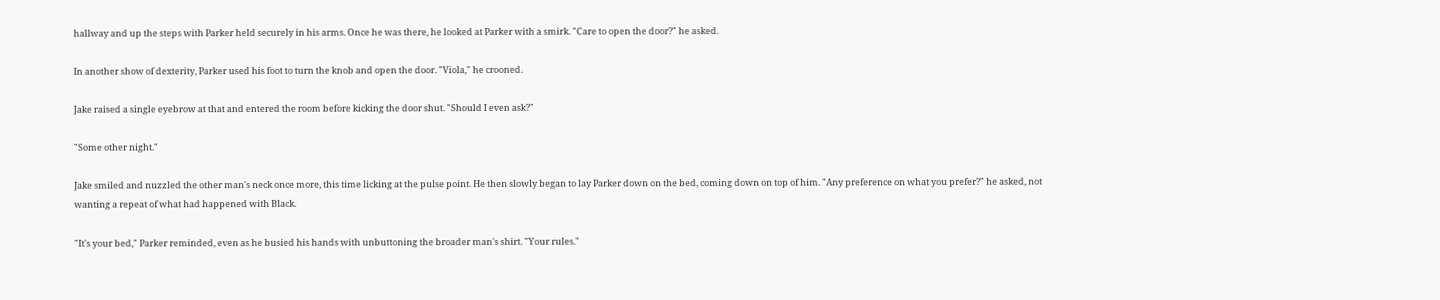hallway and up the steps with Parker held securely in his arms. Once he was there, he looked at Parker with a smirk. "Care to open the door?" he asked.

In another show of dexterity, Parker used his foot to turn the knob and open the door. "Viola," he crooned.

Jake raised a single eyebrow at that and entered the room before kicking the door shut. "Should I even ask?"

"Some other night."

Jake smiled and nuzzled the other man's neck once more, this time licking at the pulse point. He then slowly began to lay Parker down on the bed, coming down on top of him. "Any preference on what you prefer?" he asked, not wanting a repeat of what had happened with Black.

"It's your bed," Parker reminded, even as he busied his hands with unbuttoning the broader man's shirt. "Your rules."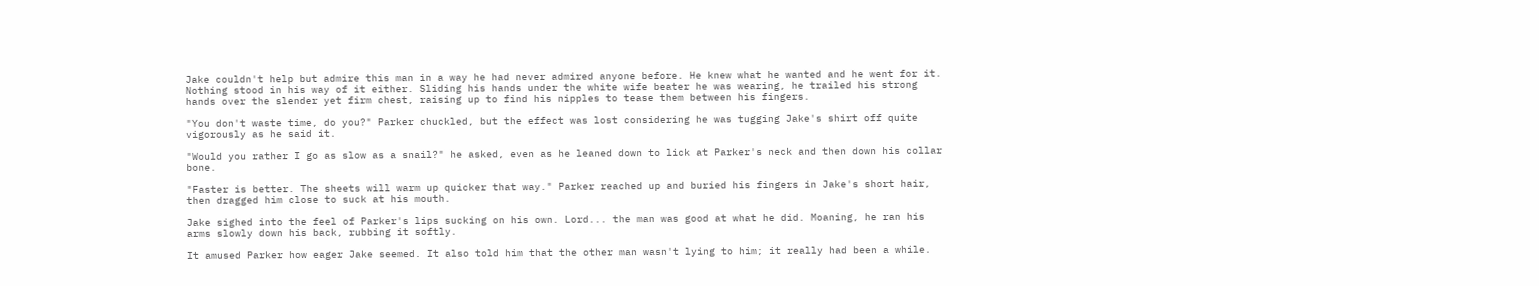Jake couldn't help but admire this man in a way he had never admired anyone before. He knew what he wanted and he went for it. Nothing stood in his way of it either. Sliding his hands under the white wife beater he was wearing, he trailed his strong hands over the slender yet firm chest, raising up to find his nipples to tease them between his fingers.

"You don't waste time, do you?" Parker chuckled, but the effect was lost considering he was tugging Jake's shirt off quite vigorously as he said it.

"Would you rather I go as slow as a snail?" he asked, even as he leaned down to lick at Parker's neck and then down his collar bone.

"Faster is better. The sheets will warm up quicker that way." Parker reached up and buried his fingers in Jake's short hair, then dragged him close to suck at his mouth.

Jake sighed into the feel of Parker's lips sucking on his own. Lord... the man was good at what he did. Moaning, he ran his arms slowly down his back, rubbing it softly.

It amused Parker how eager Jake seemed. It also told him that the other man wasn't lying to him; it really had been a while.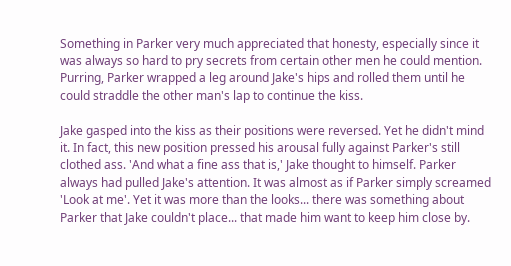Something in Parker very much appreciated that honesty, especially since it was always so hard to pry secrets from certain other men he could mention. Purring, Parker wrapped a leg around Jake's hips and rolled them until he could straddle the other man's lap to continue the kiss.

Jake gasped into the kiss as their positions were reversed. Yet he didn't mind it. In fact, this new position pressed his arousal fully against Parker's still clothed ass. 'And what a fine ass that is,' Jake thought to himself. Parker always had pulled Jake's attention. It was almost as if Parker simply screamed 'Look at me'. Yet it was more than the looks... there was something about Parker that Jake couldn't place... that made him want to keep him close by.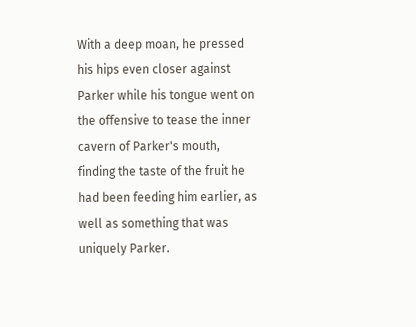With a deep moan, he pressed his hips even closer against Parker while his tongue went on the offensive to tease the inner cavern of Parker's mouth, finding the taste of the fruit he had been feeding him earlier, as well as something that was uniquely Parker.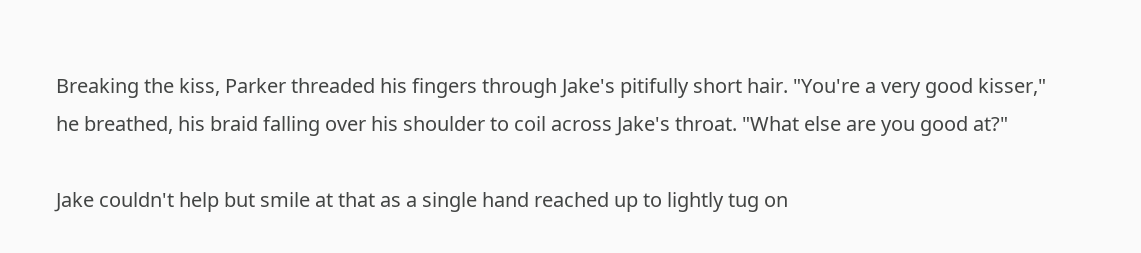Breaking the kiss, Parker threaded his fingers through Jake's pitifully short hair. "You're a very good kisser," he breathed, his braid falling over his shoulder to coil across Jake's throat. "What else are you good at?"

Jake couldn't help but smile at that as a single hand reached up to lightly tug on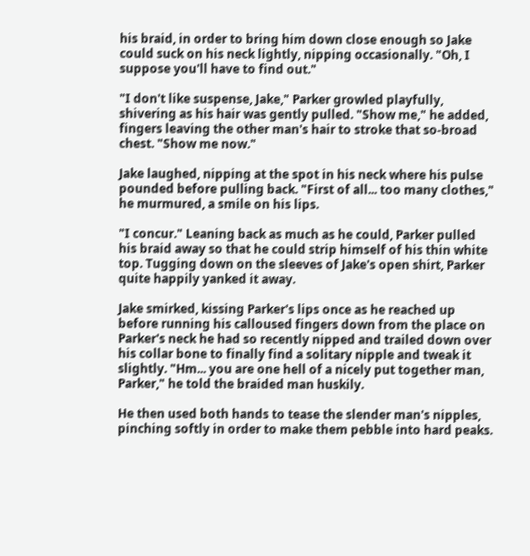his braid, in order to bring him down close enough so Jake could suck on his neck lightly, nipping occasionally. "Oh, I suppose you'll have to find out."

"I don't like suspense, Jake," Parker growled playfully, shivering as his hair was gently pulled. "Show me," he added, fingers leaving the other man's hair to stroke that so-broad chest. "Show me now."

Jake laughed, nipping at the spot in his neck where his pulse pounded before pulling back. "First of all... too many clothes," he murmured, a smile on his lips.

"I concur." Leaning back as much as he could, Parker pulled his braid away so that he could strip himself of his thin white top. Tugging down on the sleeves of Jake's open shirt, Parker quite happily yanked it away.

Jake smirked, kissing Parker's lips once as he reached up before running his calloused fingers down from the place on Parker's neck he had so recently nipped and trailed down over his collar bone to finally find a solitary nipple and tweak it slightly. "Hm... you are one hell of a nicely put together man, Parker," he told the braided man huskily.

He then used both hands to tease the slender man's nipples, pinching softly in order to make them pebble into hard peaks.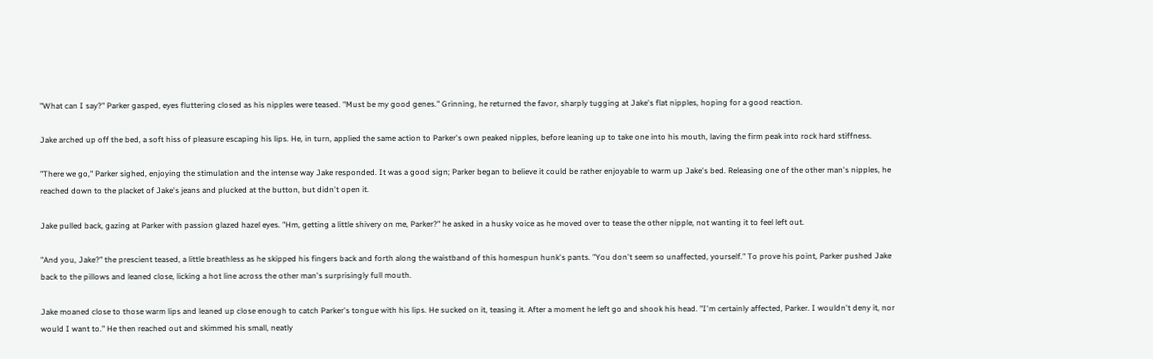"What can I say?" Parker gasped, eyes fluttering closed as his nipples were teased. "Must be my good genes." Grinning, he returned the favor, sharply tugging at Jake's flat nipples, hoping for a good reaction.

Jake arched up off the bed, a soft hiss of pleasure escaping his lips. He, in turn, applied the same action to Parker's own peaked nipples, before leaning up to take one into his mouth, laving the firm peak into rock hard stiffness.

"There we go," Parker sighed, enjoying the stimulation and the intense way Jake responded. It was a good sign; Parker began to believe it could be rather enjoyable to warm up Jake's bed. Releasing one of the other man's nipples, he reached down to the placket of Jake's jeans and plucked at the button, but didn't open it.

Jake pulled back, gazing at Parker with passion glazed hazel eyes. "Hm, getting a little shivery on me, Parker?" he asked in a husky voice as he moved over to tease the other nipple, not wanting it to feel left out.

"And you, Jake?" the prescient teased, a little breathless as he skipped his fingers back and forth along the waistband of this homespun hunk's pants. "You don't seem so unaffected, yourself." To prove his point, Parker pushed Jake back to the pillows and leaned close, licking a hot line across the other man's surprisingly full mouth.

Jake moaned close to those warm lips and leaned up close enough to catch Parker's tongue with his lips. He sucked on it, teasing it. After a moment he left go and shook his head. "I'm certainly affected, Parker. I wouldn't deny it, nor would I want to." He then reached out and skimmed his small, neatly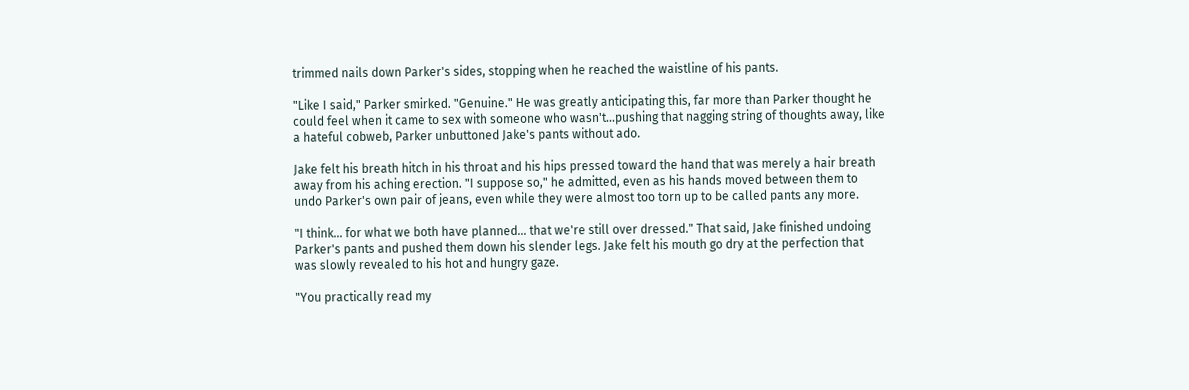trimmed nails down Parker's sides, stopping when he reached the waistline of his pants.

"Like I said," Parker smirked. "Genuine." He was greatly anticipating this, far more than Parker thought he could feel when it came to sex with someone who wasn't...pushing that nagging string of thoughts away, like a hateful cobweb, Parker unbuttoned Jake's pants without ado.

Jake felt his breath hitch in his throat and his hips pressed toward the hand that was merely a hair breath away from his aching erection. "I suppose so," he admitted, even as his hands moved between them to undo Parker's own pair of jeans, even while they were almost too torn up to be called pants any more.

"I think... for what we both have planned... that we're still over dressed." That said, Jake finished undoing Parker's pants and pushed them down his slender legs. Jake felt his mouth go dry at the perfection that was slowly revealed to his hot and hungry gaze.

"You practically read my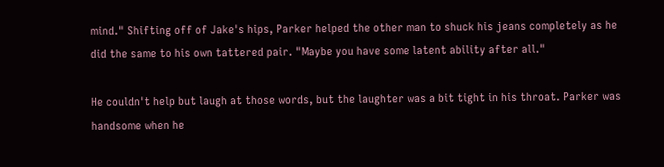mind." Shifting off of Jake's hips, Parker helped the other man to shuck his jeans completely as he did the same to his own tattered pair. "Maybe you have some latent ability after all."

He couldn't help but laugh at those words, but the laughter was a bit tight in his throat. Parker was handsome when he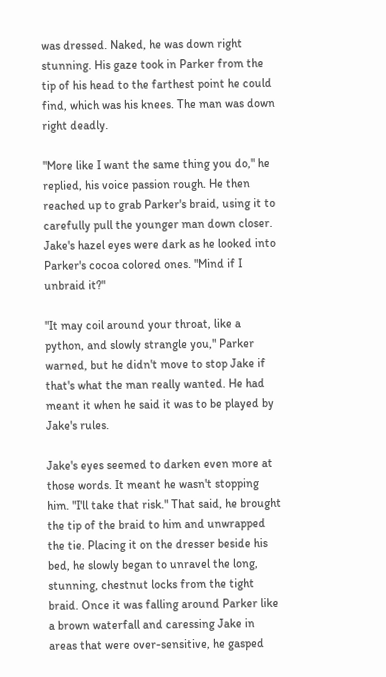was dressed. Naked, he was down right stunning. His gaze took in Parker from the tip of his head to the farthest point he could find, which was his knees. The man was down right deadly.

"More like I want the same thing you do," he replied, his voice passion rough. He then reached up to grab Parker's braid, using it to carefully pull the younger man down closer. Jake's hazel eyes were dark as he looked into Parker's cocoa colored ones. "Mind if I unbraid it?"

"It may coil around your throat, like a python, and slowly strangle you," Parker warned, but he didn't move to stop Jake if that's what the man really wanted. He had meant it when he said it was to be played by Jake's rules.

Jake's eyes seemed to darken even more at those words. It meant he wasn't stopping him. "I'll take that risk." That said, he brought the tip of the braid to him and unwrapped the tie. Placing it on the dresser beside his bed, he slowly began to unravel the long, stunning, chestnut locks from the tight braid. Once it was falling around Parker like a brown waterfall and caressing Jake in areas that were over-sensitive, he gasped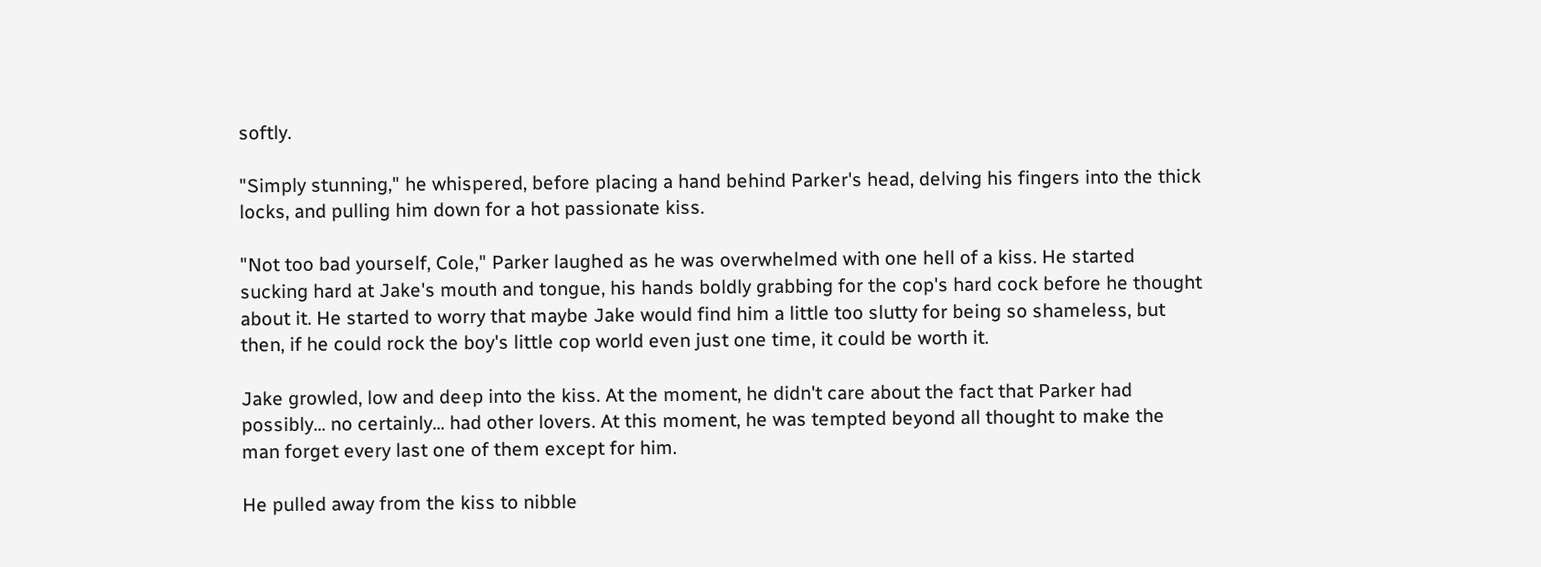softly.

"Simply stunning," he whispered, before placing a hand behind Parker's head, delving his fingers into the thick locks, and pulling him down for a hot passionate kiss.

"Not too bad yourself, Cole," Parker laughed as he was overwhelmed with one hell of a kiss. He started sucking hard at Jake's mouth and tongue, his hands boldly grabbing for the cop's hard cock before he thought about it. He started to worry that maybe Jake would find him a little too slutty for being so shameless, but then, if he could rock the boy's little cop world even just one time, it could be worth it.

Jake growled, low and deep into the kiss. At the moment, he didn't care about the fact that Parker had possibly... no certainly... had other lovers. At this moment, he was tempted beyond all thought to make the man forget every last one of them except for him.

He pulled away from the kiss to nibble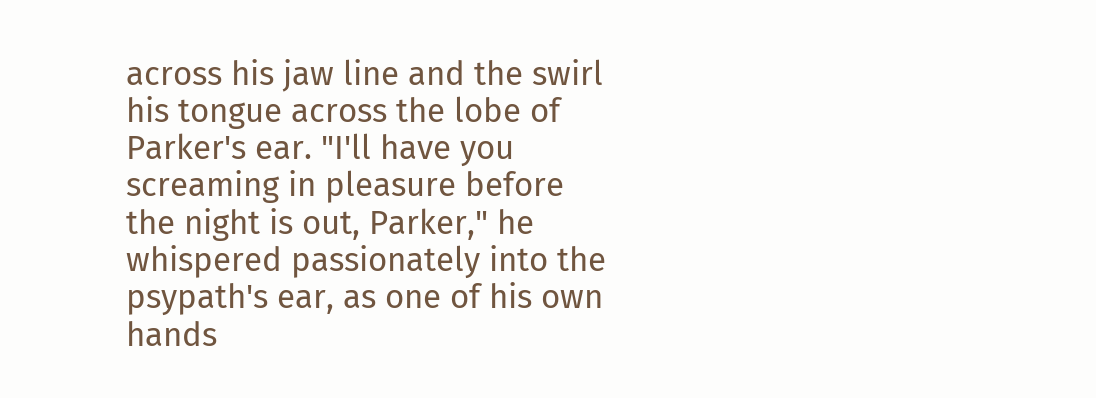across his jaw line and the swirl his tongue across the lobe of Parker's ear. "I'll have you screaming in pleasure before the night is out, Parker," he whispered passionately into the psypath's ear, as one of his own hands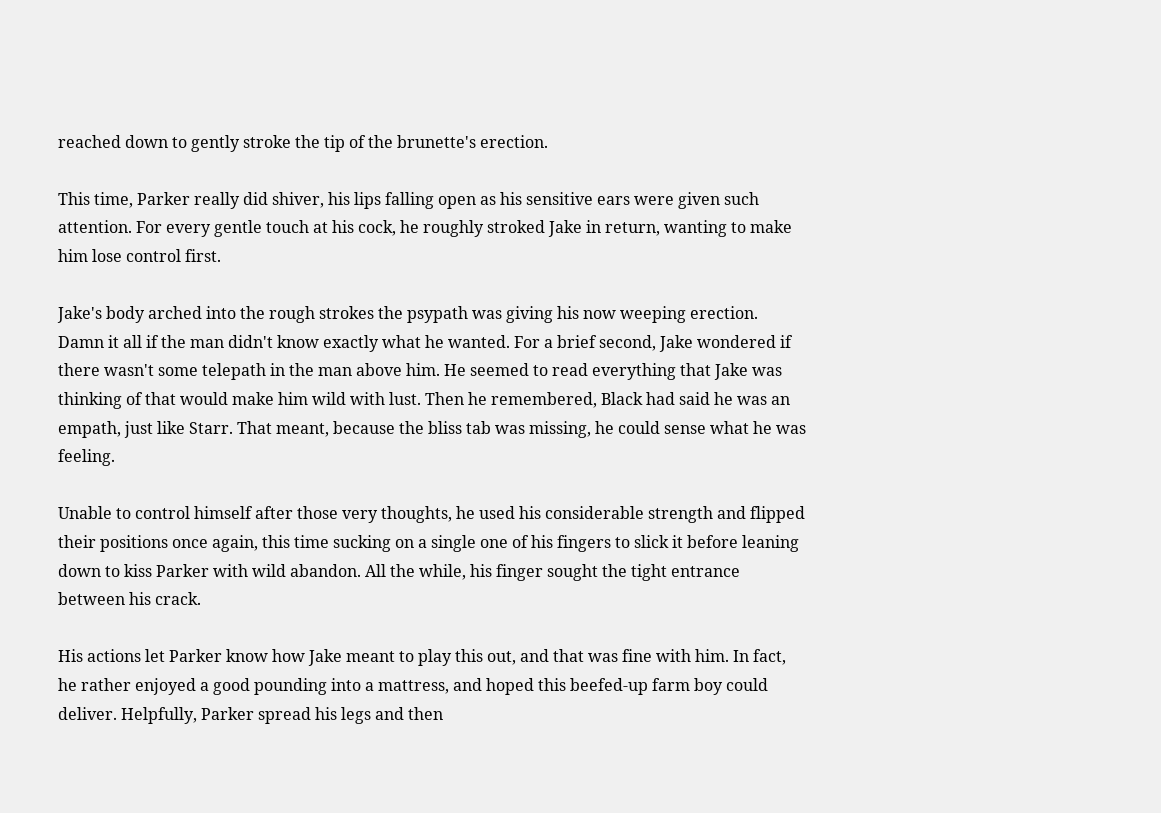reached down to gently stroke the tip of the brunette's erection.

This time, Parker really did shiver, his lips falling open as his sensitive ears were given such attention. For every gentle touch at his cock, he roughly stroked Jake in return, wanting to make him lose control first.

Jake's body arched into the rough strokes the psypath was giving his now weeping erection. Damn it all if the man didn't know exactly what he wanted. For a brief second, Jake wondered if there wasn't some telepath in the man above him. He seemed to read everything that Jake was thinking of that would make him wild with lust. Then he remembered, Black had said he was an empath, just like Starr. That meant, because the bliss tab was missing, he could sense what he was feeling.

Unable to control himself after those very thoughts, he used his considerable strength and flipped their positions once again, this time sucking on a single one of his fingers to slick it before leaning down to kiss Parker with wild abandon. All the while, his finger sought the tight entrance between his crack.

His actions let Parker know how Jake meant to play this out, and that was fine with him. In fact, he rather enjoyed a good pounding into a mattress, and hoped this beefed-up farm boy could deliver. Helpfully, Parker spread his legs and then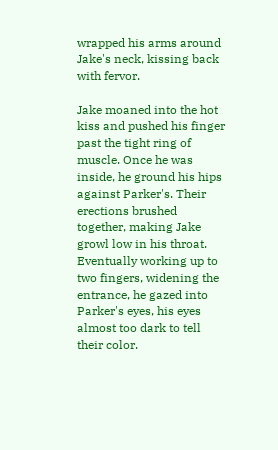wrapped his arms around Jake's neck, kissing back with fervor.

Jake moaned into the hot kiss and pushed his finger past the tight ring of muscle. Once he was inside, he ground his hips against Parker's. Their erections brushed together, making Jake growl low in his throat. Eventually working up to two fingers, widening the entrance, he gazed into Parker's eyes, his eyes almost too dark to tell their color.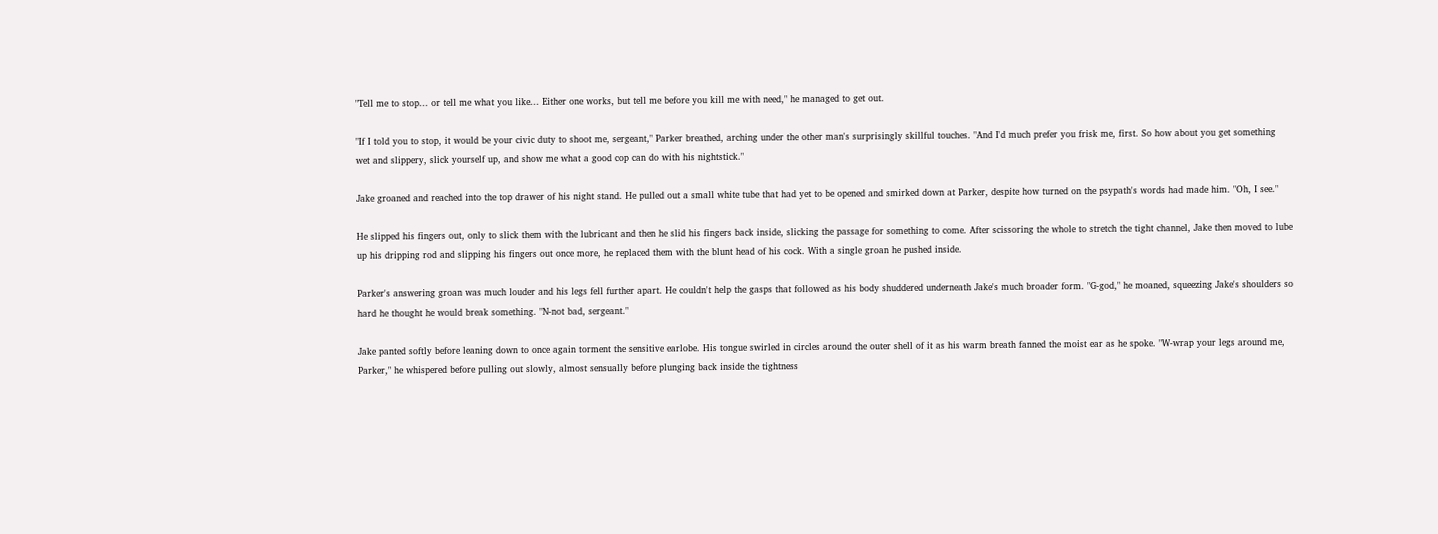"Tell me to stop... or tell me what you like... Either one works, but tell me before you kill me with need," he managed to get out.

"If I told you to stop, it would be your civic duty to shoot me, sergeant," Parker breathed, arching under the other man's surprisingly skillful touches. "And I'd much prefer you frisk me, first. So how about you get something wet and slippery, slick yourself up, and show me what a good cop can do with his nightstick."

Jake groaned and reached into the top drawer of his night stand. He pulled out a small white tube that had yet to be opened and smirked down at Parker, despite how turned on the psypath's words had made him. "Oh, I see."

He slipped his fingers out, only to slick them with the lubricant and then he slid his fingers back inside, slicking the passage for something to come. After scissoring the whole to stretch the tight channel, Jake then moved to lube up his dripping rod and slipping his fingers out once more, he replaced them with the blunt head of his cock. With a single groan he pushed inside.

Parker's answering groan was much louder and his legs fell further apart. He couldn't help the gasps that followed as his body shuddered underneath Jake's much broader form. "G-god," he moaned, squeezing Jake's shoulders so hard he thought he would break something. "N-not bad, sergeant."

Jake panted softly before leaning down to once again torment the sensitive earlobe. His tongue swirled in circles around the outer shell of it as his warm breath fanned the moist ear as he spoke. "W-wrap your legs around me, Parker," he whispered before pulling out slowly, almost sensually before plunging back inside the tightness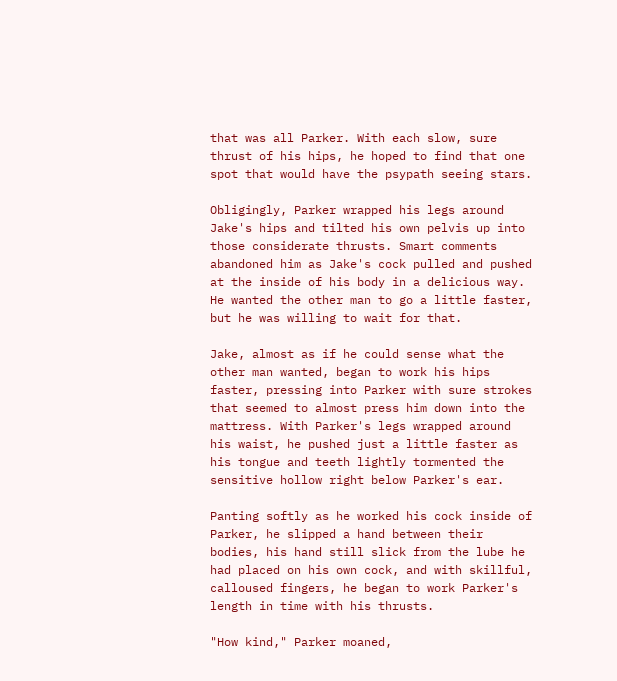that was all Parker. With each slow, sure thrust of his hips, he hoped to find that one spot that would have the psypath seeing stars.

Obligingly, Parker wrapped his legs around Jake's hips and tilted his own pelvis up into those considerate thrusts. Smart comments abandoned him as Jake's cock pulled and pushed at the inside of his body in a delicious way. He wanted the other man to go a little faster, but he was willing to wait for that.

Jake, almost as if he could sense what the other man wanted, began to work his hips faster, pressing into Parker with sure strokes that seemed to almost press him down into the mattress. With Parker's legs wrapped around his waist, he pushed just a little faster as his tongue and teeth lightly tormented the sensitive hollow right below Parker's ear.

Panting softly as he worked his cock inside of Parker, he slipped a hand between their bodies, his hand still slick from the lube he had placed on his own cock, and with skillful, calloused fingers, he began to work Parker's length in time with his thrusts.

"How kind," Parker moaned,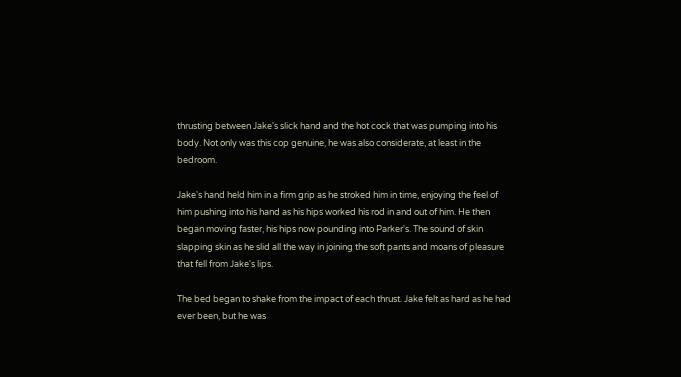thrusting between Jake's slick hand and the hot cock that was pumping into his body. Not only was this cop genuine, he was also considerate, at least in the bedroom.

Jake's hand held him in a firm grip as he stroked him in time, enjoying the feel of him pushing into his hand as his hips worked his rod in and out of him. He then began moving faster, his hips now pounding into Parker's. The sound of skin slapping skin as he slid all the way in joining the soft pants and moans of pleasure that fell from Jake's lips.

The bed began to shake from the impact of each thrust. Jake felt as hard as he had ever been, but he was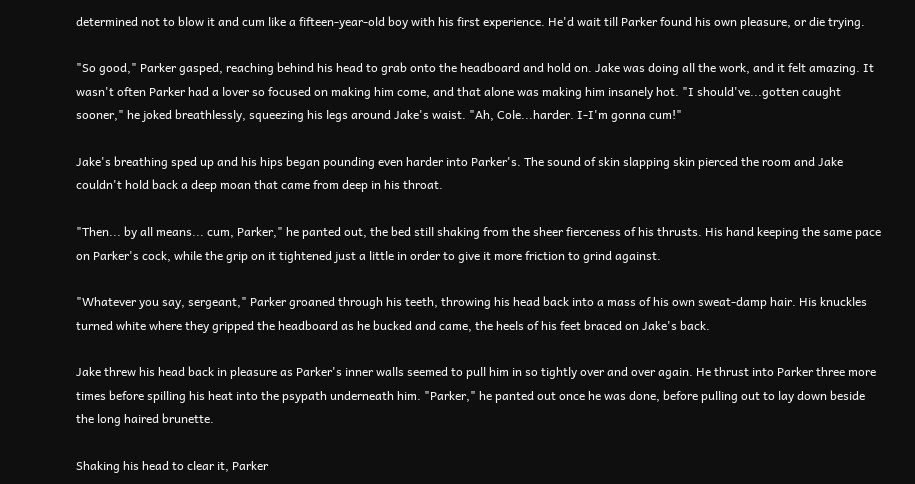determined not to blow it and cum like a fifteen-year-old boy with his first experience. He'd wait till Parker found his own pleasure, or die trying.

"So good," Parker gasped, reaching behind his head to grab onto the headboard and hold on. Jake was doing all the work, and it felt amazing. It wasn't often Parker had a lover so focused on making him come, and that alone was making him insanely hot. "I should've...gotten caught sooner," he joked breathlessly, squeezing his legs around Jake's waist. "Ah, Cole...harder. I-I'm gonna cum!"

Jake's breathing sped up and his hips began pounding even harder into Parker's. The sound of skin slapping skin pierced the room and Jake couldn't hold back a deep moan that came from deep in his throat.

"Then... by all means... cum, Parker," he panted out, the bed still shaking from the sheer fierceness of his thrusts. His hand keeping the same pace on Parker's cock, while the grip on it tightened just a little in order to give it more friction to grind against.

"Whatever you say, sergeant," Parker groaned through his teeth, throwing his head back into a mass of his own sweat-damp hair. His knuckles turned white where they gripped the headboard as he bucked and came, the heels of his feet braced on Jake's back.

Jake threw his head back in pleasure as Parker's inner walls seemed to pull him in so tightly over and over again. He thrust into Parker three more times before spilling his heat into the psypath underneath him. "Parker," he panted out once he was done, before pulling out to lay down beside the long haired brunette.

Shaking his head to clear it, Parker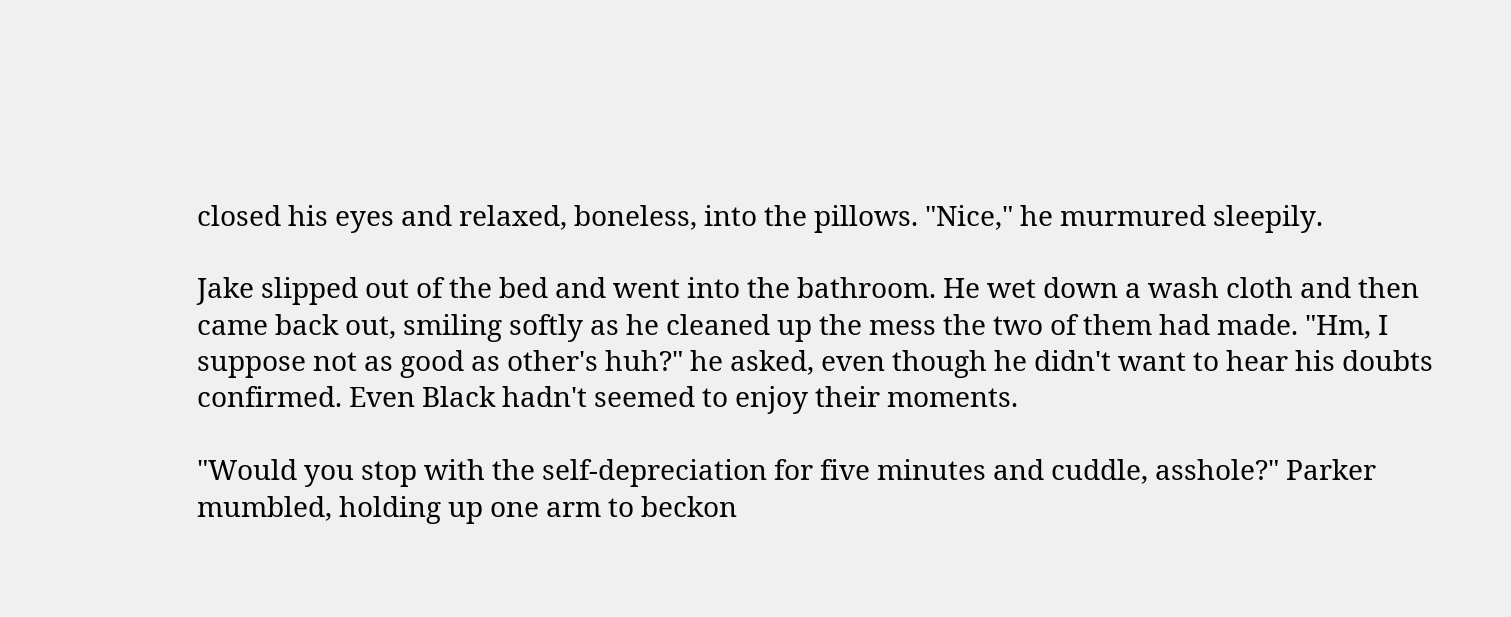closed his eyes and relaxed, boneless, into the pillows. "Nice," he murmured sleepily.

Jake slipped out of the bed and went into the bathroom. He wet down a wash cloth and then came back out, smiling softly as he cleaned up the mess the two of them had made. "Hm, I suppose not as good as other's huh?" he asked, even though he didn't want to hear his doubts confirmed. Even Black hadn't seemed to enjoy their moments.

"Would you stop with the self-depreciation for five minutes and cuddle, asshole?" Parker mumbled, holding up one arm to beckon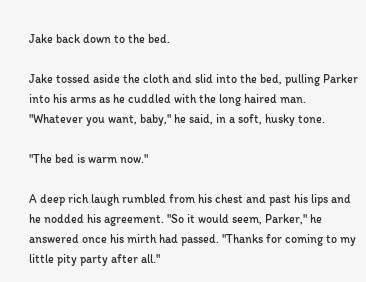Jake back down to the bed.

Jake tossed aside the cloth and slid into the bed, pulling Parker into his arms as he cuddled with the long haired man. "Whatever you want, baby," he said, in a soft, husky tone.

"The bed is warm now."

A deep rich laugh rumbled from his chest and past his lips and he nodded his agreement. "So it would seem, Parker," he answered once his mirth had passed. "Thanks for coming to my little pity party after all."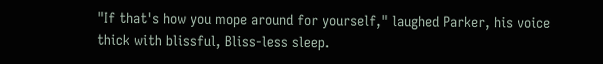"If that's how you mope around for yourself," laughed Parker, his voice thick with blissful, Bliss-less sleep.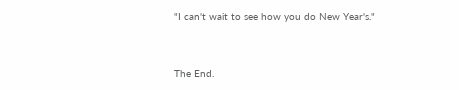"I can't wait to see how you do New Year's."


The End.